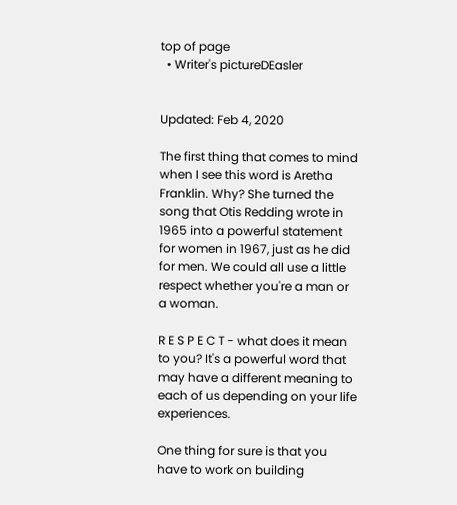top of page
  • Writer's pictureDEasler


Updated: Feb 4, 2020

The first thing that comes to mind when I see this word is Aretha Franklin. Why? She turned the song that Otis Redding wrote in 1965 into a powerful statement for women in 1967, just as he did for men. We could all use a little respect whether you're a man or a woman.

R E S P E C T - what does it mean to you? It's a powerful word that may have a different meaning to each of us depending on your life experiences.

One thing for sure is that you have to work on building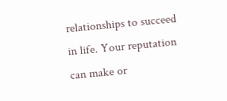relationships to succeed in life. Your reputation can make or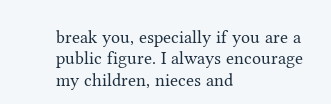break you, especially if you are a public figure. I always encourage my children, nieces and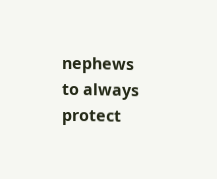nephews to always protect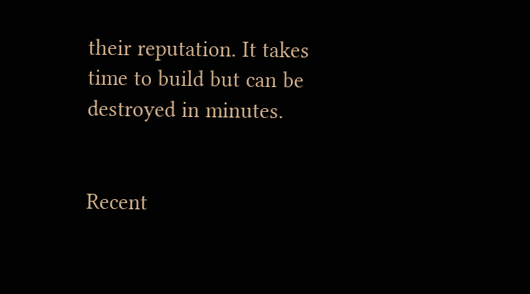their reputation. It takes time to build but can be destroyed in minutes.


Recent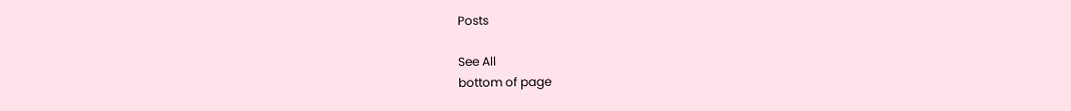Posts

See All
bottom of page